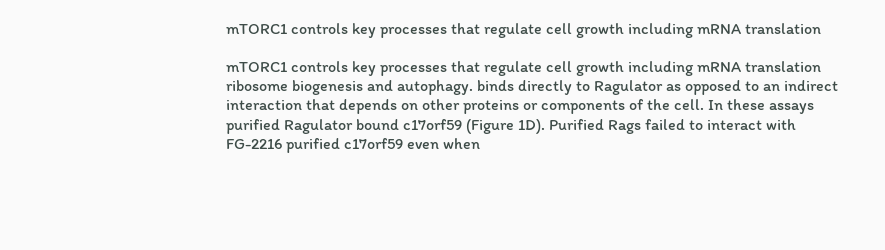mTORC1 controls key processes that regulate cell growth including mRNA translation

mTORC1 controls key processes that regulate cell growth including mRNA translation ribosome biogenesis and autophagy. binds directly to Ragulator as opposed to an indirect interaction that depends on other proteins or components of the cell. In these assays purified Ragulator bound c17orf59 (Figure 1D). Purified Rags failed to interact with FG-2216 purified c17orf59 even when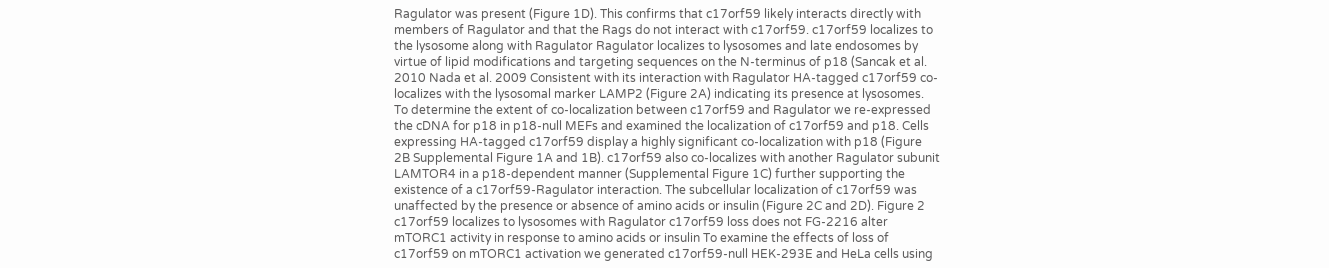Ragulator was present (Figure 1D). This confirms that c17orf59 likely interacts directly with members of Ragulator and that the Rags do not interact with c17orf59. c17orf59 localizes to the lysosome along with Ragulator Ragulator localizes to lysosomes and late endosomes by virtue of lipid modifications and targeting sequences on the N-terminus of p18 (Sancak et al. 2010 Nada et al. 2009 Consistent with its interaction with Ragulator HA-tagged c17orf59 co-localizes with the lysosomal marker LAMP2 (Figure 2A) indicating its presence at lysosomes. To determine the extent of co-localization between c17orf59 and Ragulator we re-expressed the cDNA for p18 in p18-null MEFs and examined the localization of c17orf59 and p18. Cells expressing HA-tagged c17orf59 display a highly significant co-localization with p18 (Figure 2B Supplemental Figure 1A and 1B). c17orf59 also co-localizes with another Ragulator subunit LAMTOR4 in a p18-dependent manner (Supplemental Figure 1C) further supporting the existence of a c17orf59-Ragulator interaction. The subcellular localization of c17orf59 was unaffected by the presence or absence of amino acids or insulin (Figure 2C and 2D). Figure 2 c17orf59 localizes to lysosomes with Ragulator c17orf59 loss does not FG-2216 alter mTORC1 activity in response to amino acids or insulin To examine the effects of loss of c17orf59 on mTORC1 activation we generated c17orf59-null HEK-293E and HeLa cells using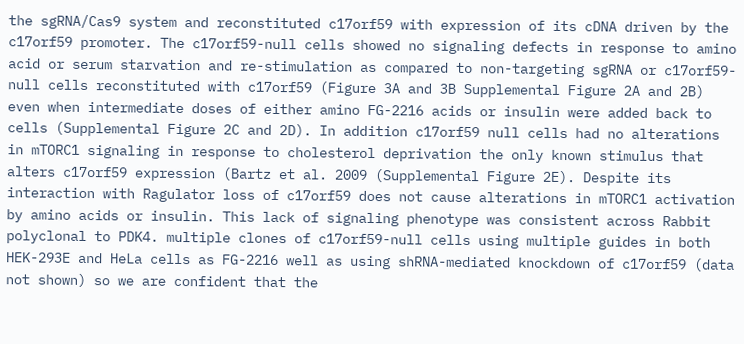the sgRNA/Cas9 system and reconstituted c17orf59 with expression of its cDNA driven by the c17orf59 promoter. The c17orf59-null cells showed no signaling defects in response to amino acid or serum starvation and re-stimulation as compared to non-targeting sgRNA or c17orf59-null cells reconstituted with c17orf59 (Figure 3A and 3B Supplemental Figure 2A and 2B) even when intermediate doses of either amino FG-2216 acids or insulin were added back to cells (Supplemental Figure 2C and 2D). In addition c17orf59 null cells had no alterations in mTORC1 signaling in response to cholesterol deprivation the only known stimulus that alters c17orf59 expression (Bartz et al. 2009 (Supplemental Figure 2E). Despite its interaction with Ragulator loss of c17orf59 does not cause alterations in mTORC1 activation by amino acids or insulin. This lack of signaling phenotype was consistent across Rabbit polyclonal to PDK4. multiple clones of c17orf59-null cells using multiple guides in both HEK-293E and HeLa cells as FG-2216 well as using shRNA-mediated knockdown of c17orf59 (data not shown) so we are confident that the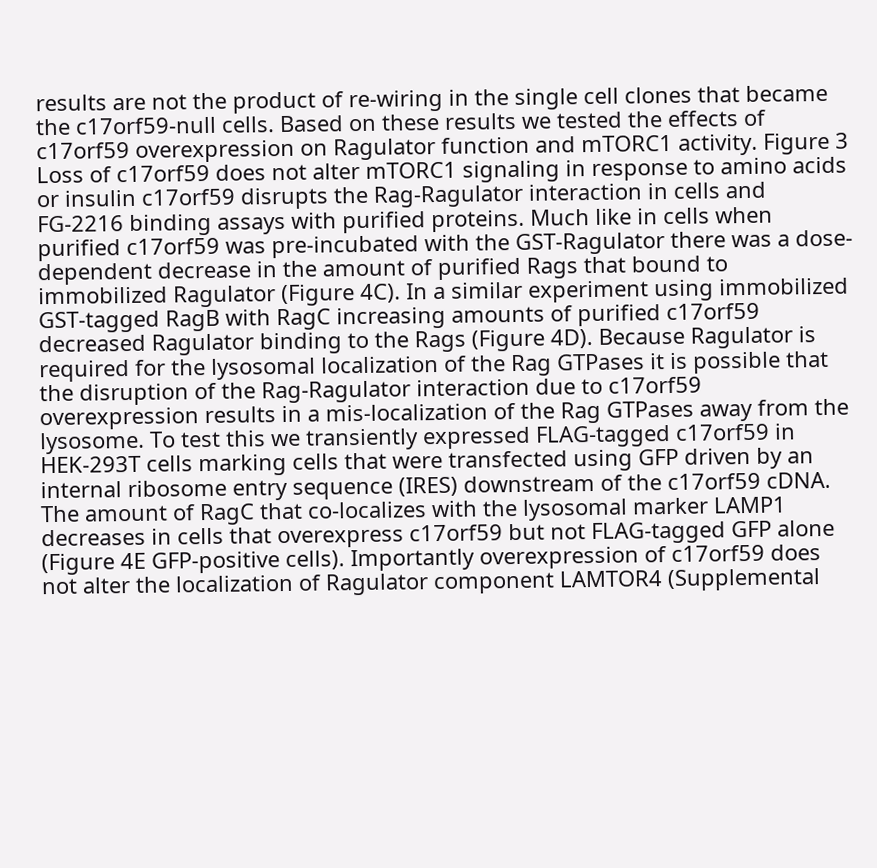results are not the product of re-wiring in the single cell clones that became the c17orf59-null cells. Based on these results we tested the effects of c17orf59 overexpression on Ragulator function and mTORC1 activity. Figure 3 Loss of c17orf59 does not alter mTORC1 signaling in response to amino acids or insulin c17orf59 disrupts the Rag-Ragulator interaction in cells and FG-2216 binding assays with purified proteins. Much like in cells when purified c17orf59 was pre-incubated with the GST-Ragulator there was a dose-dependent decrease in the amount of purified Rags that bound to immobilized Ragulator (Figure 4C). In a similar experiment using immobilized GST-tagged RagB with RagC increasing amounts of purified c17orf59 decreased Ragulator binding to the Rags (Figure 4D). Because Ragulator is required for the lysosomal localization of the Rag GTPases it is possible that the disruption of the Rag-Ragulator interaction due to c17orf59 overexpression results in a mis-localization of the Rag GTPases away from the lysosome. To test this we transiently expressed FLAG-tagged c17orf59 in HEK-293T cells marking cells that were transfected using GFP driven by an internal ribosome entry sequence (IRES) downstream of the c17orf59 cDNA. The amount of RagC that co-localizes with the lysosomal marker LAMP1 decreases in cells that overexpress c17orf59 but not FLAG-tagged GFP alone (Figure 4E GFP-positive cells). Importantly overexpression of c17orf59 does not alter the localization of Ragulator component LAMTOR4 (Supplemental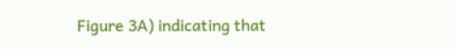Figure 3A) indicating that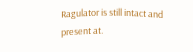Ragulator is still intact and present at.